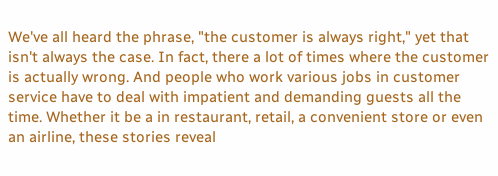We've all heard the phrase, "the customer is always right," yet that isn't always the case. In fact, there a lot of times where the customer is actually wrong. And people who work various jobs in customer service have to deal with impatient and demanding guests all the time. Whether it be a in restaurant, retail, a convenient store or even an airline, these stories reveal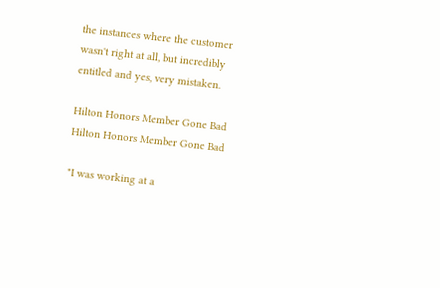the instances where the customer wasn't right at all, but incredibly entitled and yes, very mistaken.

Hilton Honors Member Gone Bad
Hilton Honors Member Gone Bad

"I was working at a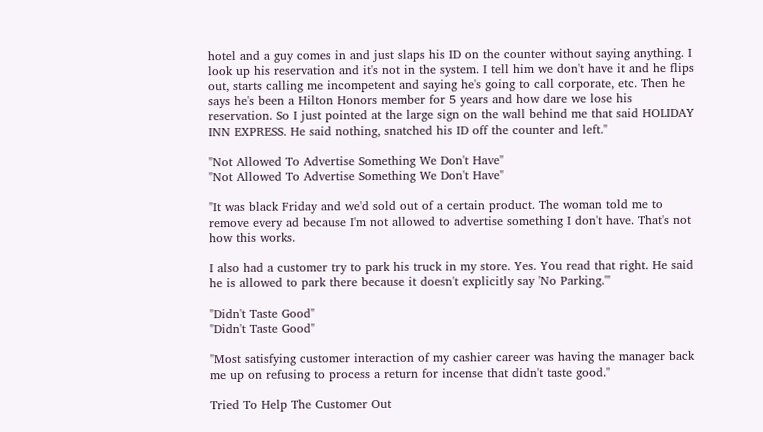hotel and a guy comes in and just slaps his ID on the counter without saying anything. I look up his reservation and it's not in the system. I tell him we don't have it and he flips out, starts calling me incompetent and saying he's going to call corporate, etc. Then he says he's been a Hilton Honors member for 5 years and how dare we lose his reservation. So I just pointed at the large sign on the wall behind me that said HOLIDAY INN EXPRESS. He said nothing, snatched his ID off the counter and left."

"Not Allowed To Advertise Something We Don't Have"
"Not Allowed To Advertise Something We Don't Have"

"It was black Friday and we'd sold out of a certain product. The woman told me to remove every ad because I'm not allowed to advertise something I don't have. That's not how this works.

I also had a customer try to park his truck in my store. Yes. You read that right. He said he is allowed to park there because it doesn't explicitly say 'No Parking.'"

"Didn't Taste Good"
"Didn't Taste Good"

"Most satisfying customer interaction of my cashier career was having the manager back me up on refusing to process a return for incense that didn't taste good."

Tried To Help The Customer Out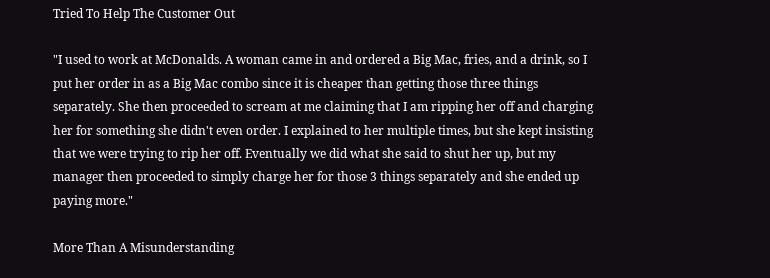Tried To Help The Customer Out

"I used to work at McDonalds. A woman came in and ordered a Big Mac, fries, and a drink, so I put her order in as a Big Mac combo since it is cheaper than getting those three things separately. She then proceeded to scream at me claiming that I am ripping her off and charging her for something she didn't even order. I explained to her multiple times, but she kept insisting that we were trying to rip her off. Eventually we did what she said to shut her up, but my manager then proceeded to simply charge her for those 3 things separately and she ended up paying more."

More Than A Misunderstanding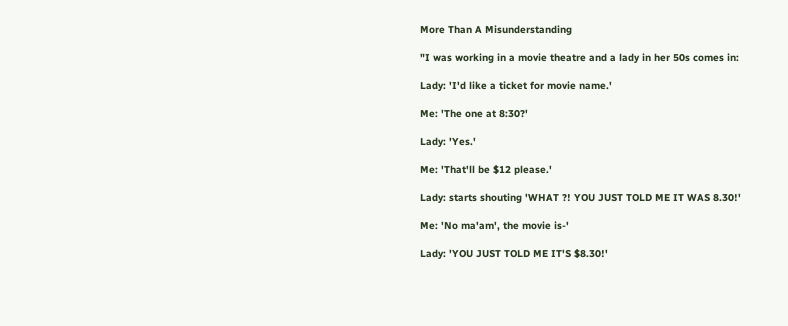More Than A Misunderstanding

"I was working in a movie theatre and a lady in her 50s comes in:

Lady: 'I'd like a ticket for movie name.'

Me: 'The one at 8:30?'

Lady: 'Yes.'

Me: 'That'll be $12 please.'

Lady: starts shouting 'WHAT ?! YOU JUST TOLD ME IT WAS 8.30!'

Me: 'No ma'am', the movie is-'

Lady: 'YOU JUST TOLD ME IT'S $8.30!'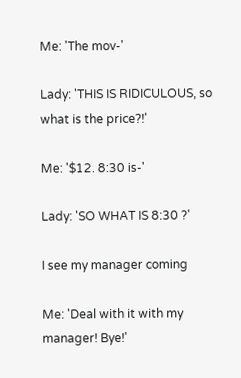Me: 'The mov-'

Lady: 'THIS IS RIDICULOUS, so what is the price?!'

Me: '$12. 8:30 is-'

Lady: 'SO WHAT IS 8:30 ?'

I see my manager coming

Me: 'Deal with it with my manager! Bye!'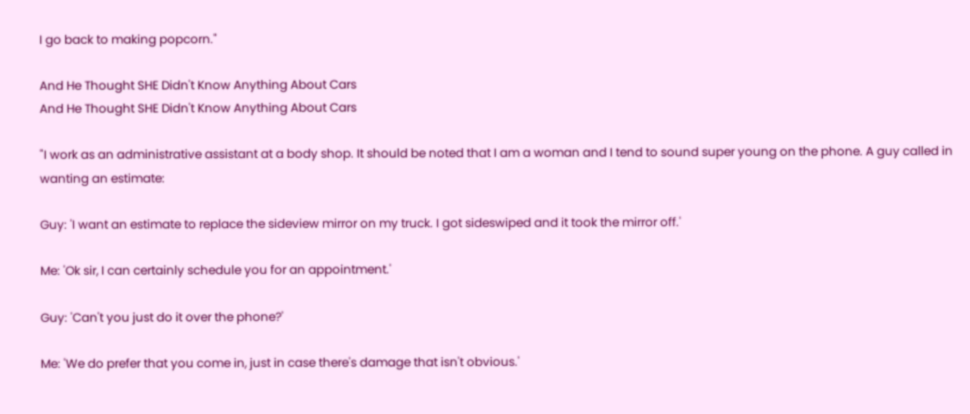I go back to making popcorn."

And He Thought SHE Didn't Know Anything About Cars
And He Thought SHE Didn't Know Anything About Cars

"I work as an administrative assistant at a body shop. It should be noted that I am a woman and I tend to sound super young on the phone. A guy called in wanting an estimate:

Guy: 'I want an estimate to replace the sideview mirror on my truck. I got sideswiped and it took the mirror off.'

Me: 'Ok sir, I can certainly schedule you for an appointment.'

Guy: 'Can't you just do it over the phone?'

Me: 'We do prefer that you come in, just in case there's damage that isn't obvious.'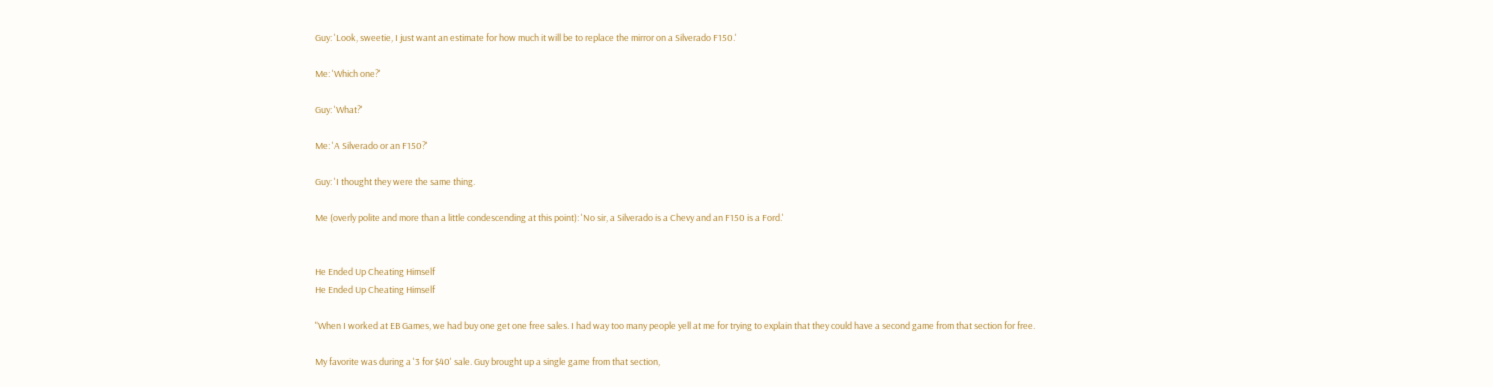Guy: 'Look, sweetie, I just want an estimate for how much it will be to replace the mirror on a Silverado F150.'

Me: 'Which one?'

Guy: 'What?'

Me: 'A Silverado or an F150?'

Guy: 'I thought they were the same thing.

Me (overly polite and more than a little condescending at this point): 'No sir, a Silverado is a Chevy and an F150 is a Ford.'


He Ended Up Cheating Himself
He Ended Up Cheating Himself

"When I worked at EB Games, we had buy one get one free sales. I had way too many people yell at me for trying to explain that they could have a second game from that section for free.

My favorite was during a '3 for $40' sale. Guy brought up a single game from that section,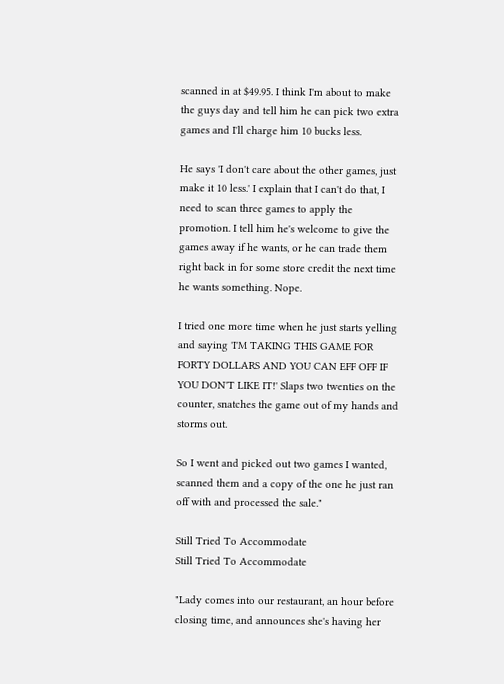scanned in at $49.95. I think I'm about to make the guys day and tell him he can pick two extra games and I'll charge him 10 bucks less.

He says 'I don't care about the other games, just make it 10 less.' I explain that I can't do that, I need to scan three games to apply the promotion. I tell him he's welcome to give the games away if he wants, or he can trade them right back in for some store credit the next time he wants something. Nope.

I tried one more time when he just starts yelling and saying 'I'M TAKING THIS GAME FOR FORTY DOLLARS AND YOU CAN EFF OFF IF YOU DON'T LIKE IT!' Slaps two twenties on the counter, snatches the game out of my hands and storms out.

So I went and picked out two games I wanted, scanned them and a copy of the one he just ran off with and processed the sale."

Still Tried To Accommodate
Still Tried To Accommodate

"Lady comes into our restaurant, an hour before closing time, and announces she's having her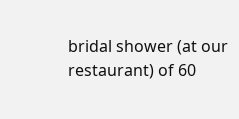bridal shower (at our restaurant) of 60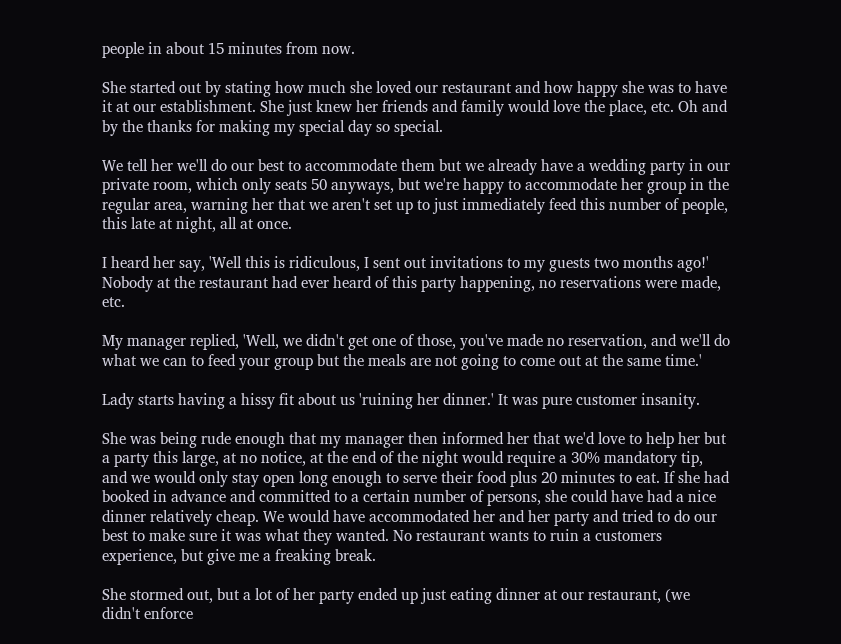people in about 15 minutes from now.

She started out by stating how much she loved our restaurant and how happy she was to have it at our establishment. She just knew her friends and family would love the place, etc. Oh and by the thanks for making my special day so special.

We tell her we'll do our best to accommodate them but we already have a wedding party in our private room, which only seats 50 anyways, but we're happy to accommodate her group in the regular area, warning her that we aren't set up to just immediately feed this number of people, this late at night, all at once.

I heard her say, 'Well this is ridiculous, I sent out invitations to my guests two months ago!' Nobody at the restaurant had ever heard of this party happening, no reservations were made, etc.

My manager replied, 'Well, we didn't get one of those, you've made no reservation, and we'll do what we can to feed your group but the meals are not going to come out at the same time.'

Lady starts having a hissy fit about us 'ruining her dinner.' It was pure customer insanity.

She was being rude enough that my manager then informed her that we'd love to help her but a party this large, at no notice, at the end of the night would require a 30% mandatory tip, and we would only stay open long enough to serve their food plus 20 minutes to eat. If she had booked in advance and committed to a certain number of persons, she could have had a nice dinner relatively cheap. We would have accommodated her and her party and tried to do our best to make sure it was what they wanted. No restaurant wants to ruin a customers experience, but give me a freaking break.

She stormed out, but a lot of her party ended up just eating dinner at our restaurant, (we didn't enforce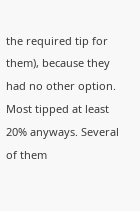the required tip for them), because they had no other option. Most tipped at least 20% anyways. Several of them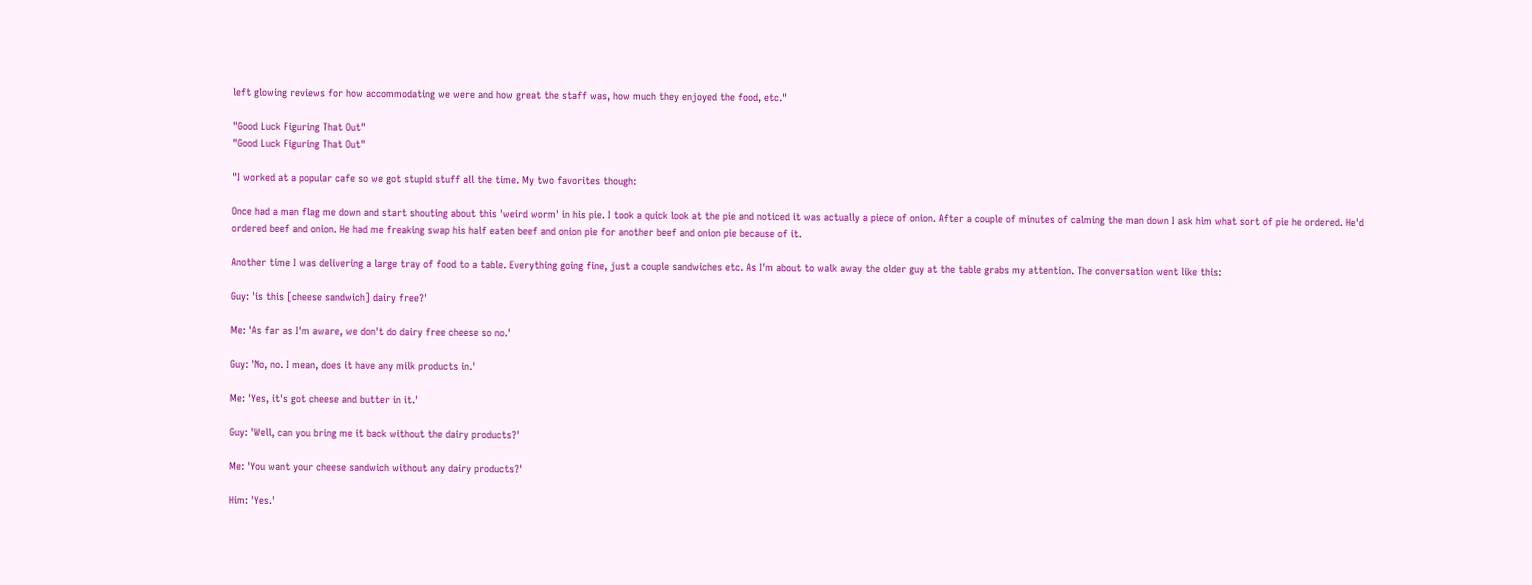left glowing reviews for how accommodating we were and how great the staff was, how much they enjoyed the food, etc."

"Good Luck Figuring That Out"
"Good Luck Figuring That Out"

"I worked at a popular cafe so we got stupid stuff all the time. My two favorites though:

Once had a man flag me down and start shouting about this 'weird worm' in his pie. I took a quick look at the pie and noticed it was actually a piece of onion. After a couple of minutes of calming the man down I ask him what sort of pie he ordered. He'd ordered beef and onion. He had me freaking swap his half eaten beef and onion pie for another beef and onion pie because of it.

Another time I was delivering a large tray of food to a table. Everything going fine, just a couple sandwiches etc. As I'm about to walk away the older guy at the table grabs my attention. The conversation went like this:

Guy: 'is this [cheese sandwich] dairy free?'

Me: 'As far as I'm aware, we don't do dairy free cheese so no.'

Guy: 'No, no. I mean, does it have any milk products in.'

Me: 'Yes, it's got cheese and butter in it.'

Guy: 'Well, can you bring me it back without the dairy products?'

Me: 'You want your cheese sandwich without any dairy products?'

Him: 'Yes.'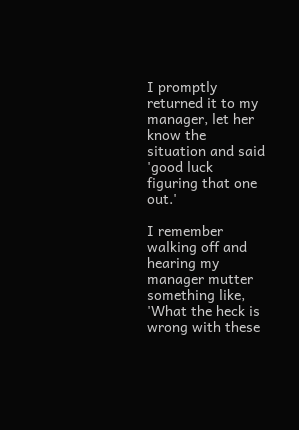I promptly returned it to my manager, let her know the situation and said 'good luck figuring that one out.'

I remember walking off and hearing my manager mutter something like, 'What the heck is wrong with these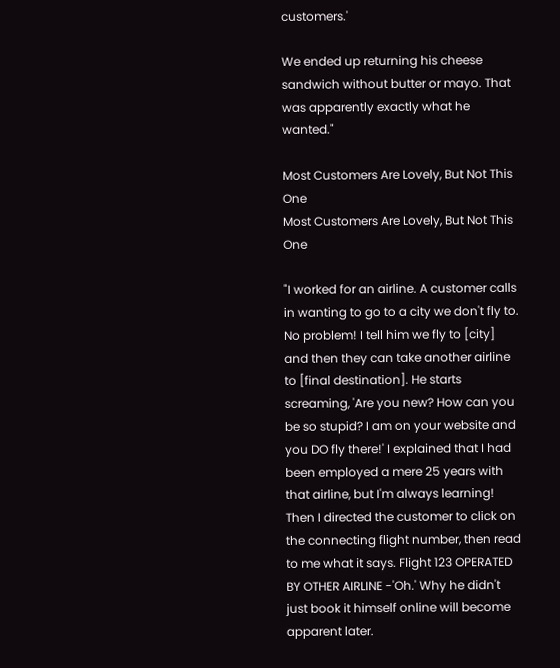customers.'

We ended up returning his cheese sandwich without butter or mayo. That was apparently exactly what he wanted."

Most Customers Are Lovely, But Not This One
Most Customers Are Lovely, But Not This One

"I worked for an airline. A customer calls in wanting to go to a city we don't fly to. No problem! I tell him we fly to [city] and then they can take another airline to [final destination]. He starts screaming, 'Are you new? How can you be so stupid? I am on your website and you DO fly there!' I explained that I had been employed a mere 25 years with that airline, but I'm always learning! Then I directed the customer to click on the connecting flight number, then read to me what it says. Flight 123 OPERATED BY OTHER AIRLINE -'Oh.' Why he didn't just book it himself online will become apparent later.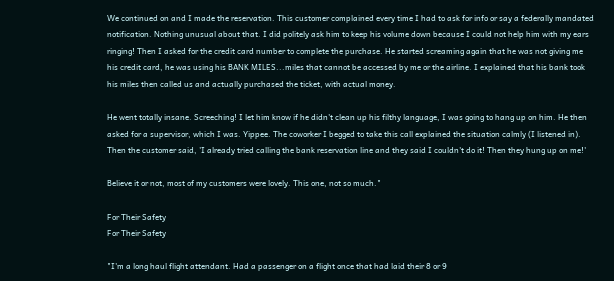We continued on and I made the reservation. This customer complained every time I had to ask for info or say a federally mandated notification. Nothing unusual about that. I did politely ask him to keep his volume down because I could not help him with my ears ringing! Then I asked for the credit card number to complete the purchase. He started screaming again that he was not giving me his credit card, he was using his BANK MILES...miles that cannot be accessed by me or the airline. I explained that his bank took his miles then called us and actually purchased the ticket, with actual money.

He went totally insane. Screeching! I let him know if he didn't clean up his filthy language, I was going to hang up on him. He then asked for a supervisor, which I was. Yippee. The coworker I begged to take this call explained the situation calmly (I listened in). Then the customer said, 'I already tried calling the bank reservation line and they said I couldn't do it! Then they hung up on me!'

Believe it or not, most of my customers were lovely. This one, not so much."

For Their Safety
For Their Safety

"I'm a long haul flight attendant. Had a passenger on a flight once that had laid their 8 or 9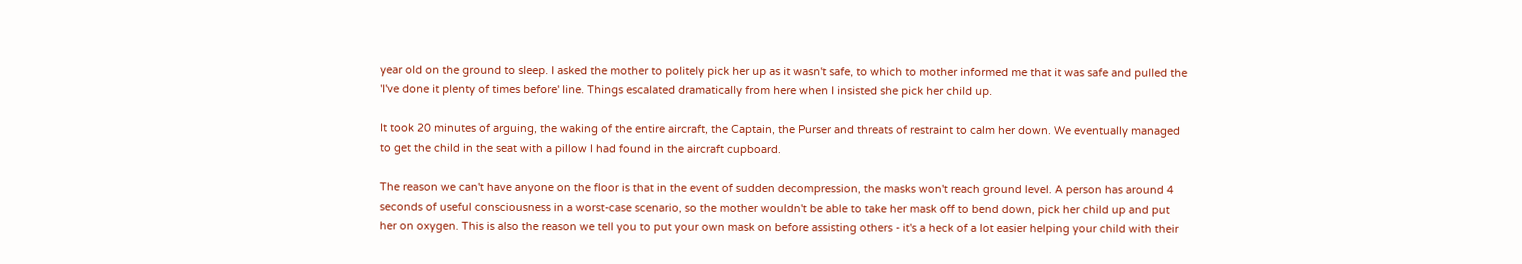year old on the ground to sleep. I asked the mother to politely pick her up as it wasn't safe, to which to mother informed me that it was safe and pulled the 'I've done it plenty of times before' line. Things escalated dramatically from here when I insisted she pick her child up.

It took 20 minutes of arguing, the waking of the entire aircraft, the Captain, the Purser and threats of restraint to calm her down. We eventually managed to get the child in the seat with a pillow I had found in the aircraft cupboard.

The reason we can't have anyone on the floor is that in the event of sudden decompression, the masks won't reach ground level. A person has around 4 seconds of useful consciousness in a worst-case scenario, so the mother wouldn't be able to take her mask off to bend down, pick her child up and put her on oxygen. This is also the reason we tell you to put your own mask on before assisting others - it's a heck of a lot easier helping your child with their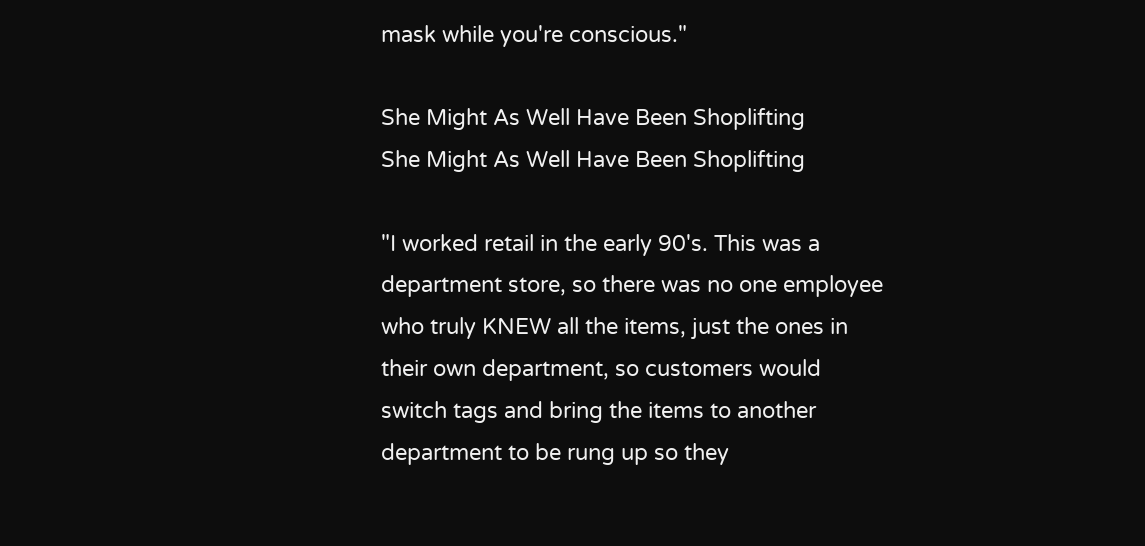mask while you're conscious."

She Might As Well Have Been Shoplifting
She Might As Well Have Been Shoplifting

"I worked retail in the early 90's. This was a department store, so there was no one employee who truly KNEW all the items, just the ones in their own department, so customers would switch tags and bring the items to another department to be rung up so they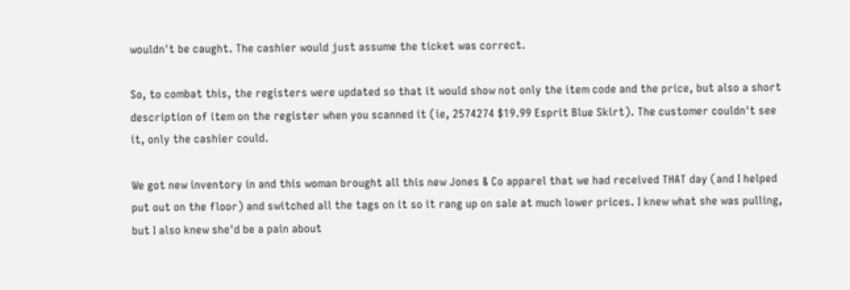wouldn't be caught. The cashier would just assume the ticket was correct.

So, to combat this, the registers were updated so that it would show not only the item code and the price, but also a short description of item on the register when you scanned it (ie, 2574274 $19.99 Esprit Blue Skirt). The customer couldn't see it, only the cashier could.

We got new inventory in and this woman brought all this new Jones & Co apparel that we had received THAT day (and I helped put out on the floor) and switched all the tags on it so it rang up on sale at much lower prices. I knew what she was pulling, but I also knew she'd be a pain about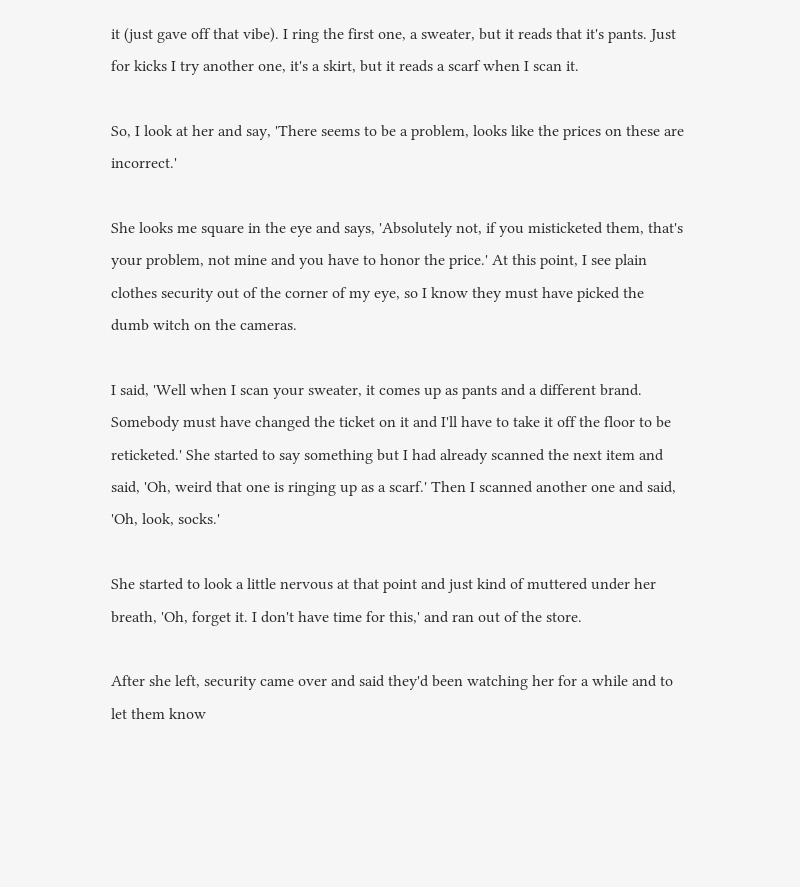it (just gave off that vibe). I ring the first one, a sweater, but it reads that it's pants. Just for kicks I try another one, it's a skirt, but it reads a scarf when I scan it.

So, I look at her and say, 'There seems to be a problem, looks like the prices on these are incorrect.'

She looks me square in the eye and says, 'Absolutely not, if you misticketed them, that's your problem, not mine and you have to honor the price.' At this point, I see plain clothes security out of the corner of my eye, so I know they must have picked the dumb witch on the cameras.

I said, 'Well when I scan your sweater, it comes up as pants and a different brand. Somebody must have changed the ticket on it and I'll have to take it off the floor to be reticketed.' She started to say something but I had already scanned the next item and said, 'Oh, weird that one is ringing up as a scarf.' Then I scanned another one and said, 'Oh, look, socks.'

She started to look a little nervous at that point and just kind of muttered under her breath, 'Oh, forget it. I don't have time for this,' and ran out of the store.

After she left, security came over and said they'd been watching her for a while and to let them know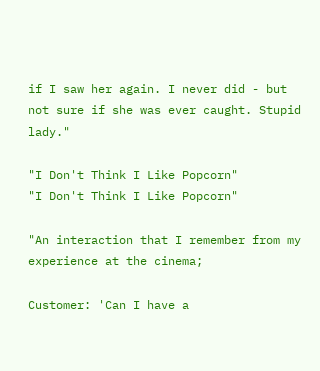if I saw her again. I never did - but not sure if she was ever caught. Stupid lady."

"I Don't Think I Like Popcorn"
"I Don't Think I Like Popcorn"

"An interaction that I remember from my experience at the cinema;

Customer: 'Can I have a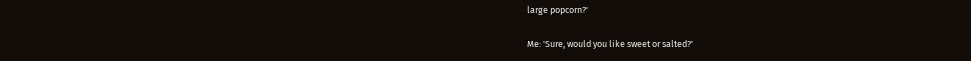large popcorn?'

Me: 'Sure, would you like sweet or salted?'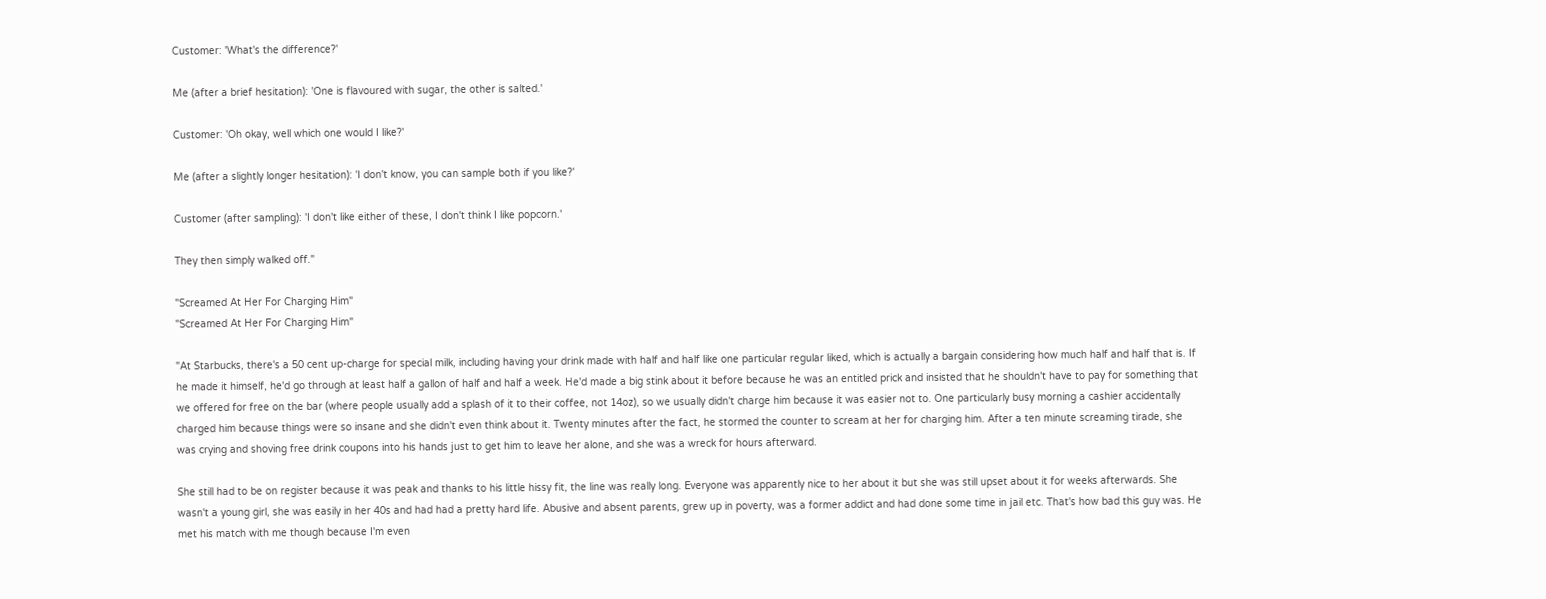Customer: 'What's the difference?'

Me (after a brief hesitation): 'One is flavoured with sugar, the other is salted.'

Customer: 'Oh okay, well which one would I like?'

Me (after a slightly longer hesitation): 'I don't know, you can sample both if you like?'

Customer (after sampling): 'I don't like either of these, I don't think I like popcorn.'

They then simply walked off."

"Screamed At Her For Charging Him"
"Screamed At Her For Charging Him"

"At Starbucks, there's a 50 cent up-charge for special milk, including having your drink made with half and half like one particular regular liked, which is actually a bargain considering how much half and half that is. If he made it himself, he'd go through at least half a gallon of half and half a week. He'd made a big stink about it before because he was an entitled prick and insisted that he shouldn't have to pay for something that we offered for free on the bar (where people usually add a splash of it to their coffee, not 14oz), so we usually didn't charge him because it was easier not to. One particularly busy morning a cashier accidentally charged him because things were so insane and she didn't even think about it. Twenty minutes after the fact, he stormed the counter to scream at her for charging him. After a ten minute screaming tirade, she was crying and shoving free drink coupons into his hands just to get him to leave her alone, and she was a wreck for hours afterward.

She still had to be on register because it was peak and thanks to his little hissy fit, the line was really long. Everyone was apparently nice to her about it but she was still upset about it for weeks afterwards. She wasn't a young girl, she was easily in her 40s and had had a pretty hard life. Abusive and absent parents, grew up in poverty, was a former addict and had done some time in jail etc. That's how bad this guy was. He met his match with me though because I'm even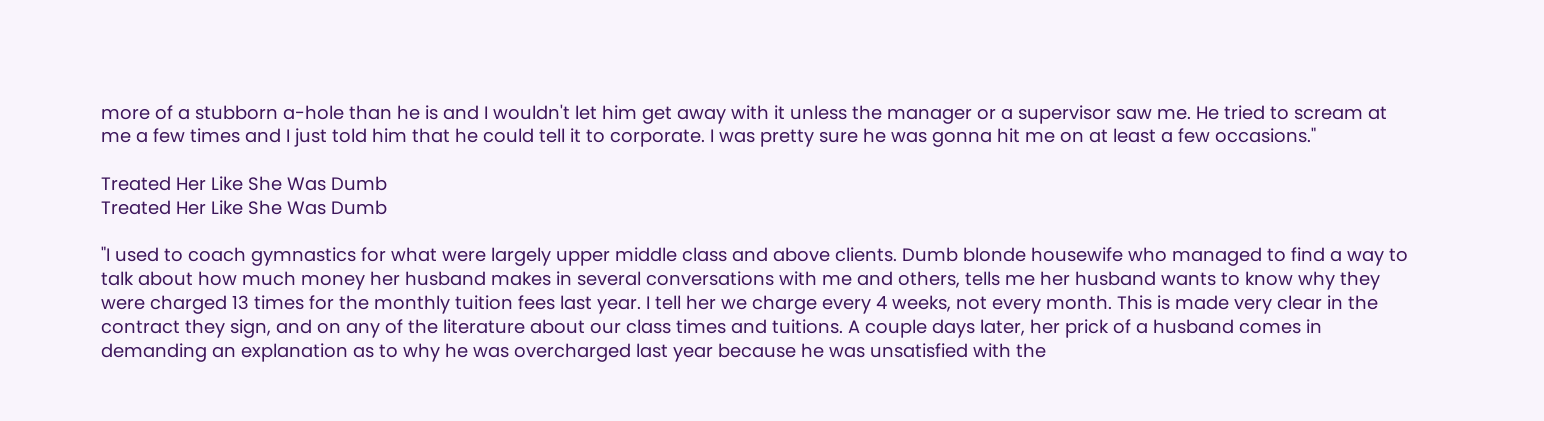more of a stubborn a-hole than he is and I wouldn't let him get away with it unless the manager or a supervisor saw me. He tried to scream at me a few times and I just told him that he could tell it to corporate. I was pretty sure he was gonna hit me on at least a few occasions."

Treated Her Like She Was Dumb
Treated Her Like She Was Dumb

"I used to coach gymnastics for what were largely upper middle class and above clients. Dumb blonde housewife who managed to find a way to talk about how much money her husband makes in several conversations with me and others, tells me her husband wants to know why they were charged 13 times for the monthly tuition fees last year. I tell her we charge every 4 weeks, not every month. This is made very clear in the contract they sign, and on any of the literature about our class times and tuitions. A couple days later, her prick of a husband comes in demanding an explanation as to why he was overcharged last year because he was unsatisfied with the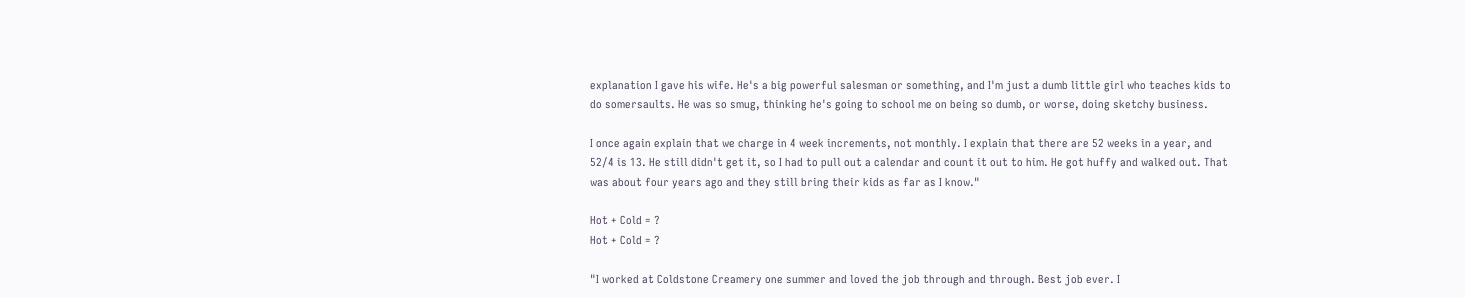explanation I gave his wife. He's a big powerful salesman or something, and I'm just a dumb little girl who teaches kids to do somersaults. He was so smug, thinking he's going to school me on being so dumb, or worse, doing sketchy business.

I once again explain that we charge in 4 week increments, not monthly. I explain that there are 52 weeks in a year, and 52/4 is 13. He still didn't get it, so I had to pull out a calendar and count it out to him. He got huffy and walked out. That was about four years ago and they still bring their kids as far as I know."

Hot + Cold = ?
Hot + Cold = ?

"I worked at Coldstone Creamery one summer and loved the job through and through. Best job ever. I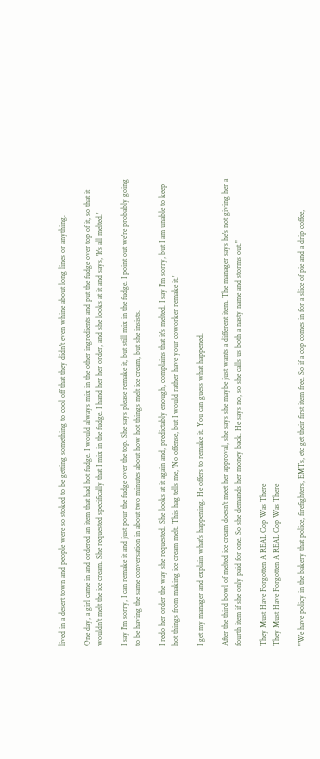lived in a desert town and people were so stoked to be getting something to cool off that they didn't even whine about long lines or anything.

One day, a girl came in and ordered an item that had hot fudge. I would always mix in the other ingredients and put the fudge over top of it, so that it wouldn't melt the ice cream. She requested specifically that I mix in the fudge. I hand her her order, and she looks at it and says, 'It's all melted.'

I say I'm sorry, I can remake it and just pour the fudge over the top. She says please remake it, but still mix in the fudge. I point out we're probably going to be having the same conversation in about two minutes about how hot things melt ice cream, but she insists.

I redo her order the way she requested. She looks at it again and, predictably enough, complains that it's melted. I say I'm sorry, but I am unable to keep hot things from making ice cream melt. This hag tells me, 'No offense, but I would rather have your coworker remake it.'

I get my manager and explain what's happening. He offers to remake it. You can guess what happened.

After the third bowl of melted ice cream doesn't meet her approval, she says she maybe just wants a different item. The manager says he's not giving her a fourth item if she only paid for one. So she demands her money back. He says no, so she calls us both a nasty name and storms out."

They Must Have Forgotten A REAL Cop Was There
They Must Have Forgotten A REAL Cop Was There

"We have policy in the bakery that police, firefighters, EMTs, etc get their first item free. So if a cop comes in for a slice of pie and a drip coffee,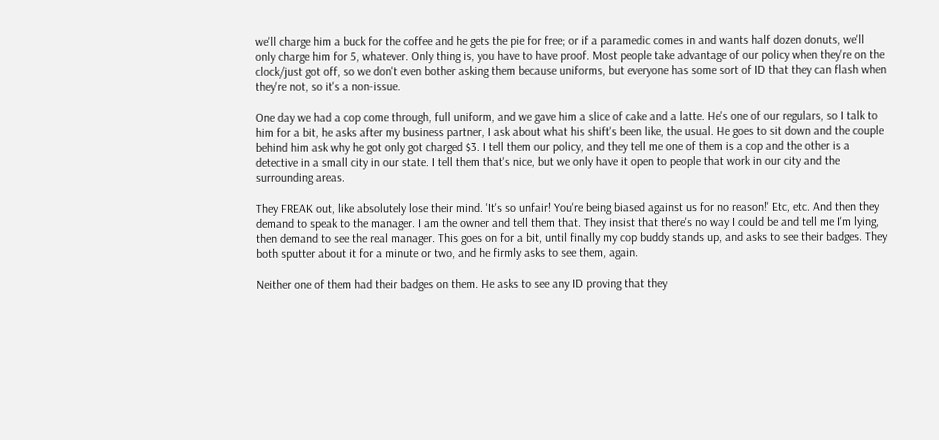we'll charge him a buck for the coffee and he gets the pie for free; or if a paramedic comes in and wants half dozen donuts, we'll only charge him for 5, whatever. Only thing is, you have to have proof. Most people take advantage of our policy when they're on the clock/just got off, so we don't even bother asking them because uniforms, but everyone has some sort of ID that they can flash when they're not, so it's a non-issue.

One day we had a cop come through, full uniform, and we gave him a slice of cake and a latte. He's one of our regulars, so I talk to him for a bit, he asks after my business partner, I ask about what his shift's been like, the usual. He goes to sit down and the couple behind him ask why he got only got charged $3. I tell them our policy, and they tell me one of them is a cop and the other is a detective in a small city in our state. I tell them that's nice, but we only have it open to people that work in our city and the surrounding areas.

They FREAK out, like absolutely lose their mind. 'It's so unfair! You're being biased against us for no reason!' Etc, etc. And then they demand to speak to the manager. I am the owner and tell them that. They insist that there's no way I could be and tell me I'm lying, then demand to see the real manager. This goes on for a bit, until finally my cop buddy stands up, and asks to see their badges. They both sputter about it for a minute or two, and he firmly asks to see them, again.

Neither one of them had their badges on them. He asks to see any ID proving that they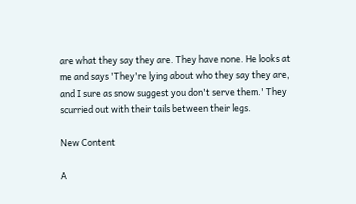are what they say they are. They have none. He looks at me and says 'They're lying about who they say they are, and I sure as snow suggest you don't serve them.' They scurried out with their tails between their legs.

New Content

A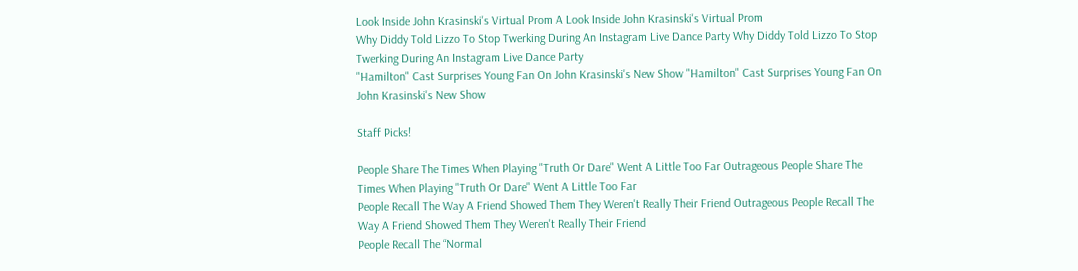Look Inside John Krasinski's Virtual Prom A Look Inside John Krasinski's Virtual Prom
Why Diddy Told Lizzo To Stop Twerking During An Instagram Live Dance Party Why Diddy Told Lizzo To Stop Twerking During An Instagram Live Dance Party
"Hamilton" Cast Surprises Young Fan On John Krasinski's New Show "Hamilton" Cast Surprises Young Fan On John Krasinski's New Show

Staff Picks!

People Share The Times When Playing "Truth Or Dare" Went A Little Too Far Outrageous People Share The Times When Playing "Truth Or Dare" Went A Little Too Far
People Recall The Way A Friend Showed Them They Weren't Really Their Friend Outrageous People Recall The Way A Friend Showed Them They Weren't Really Their Friend
People Recall The “Normal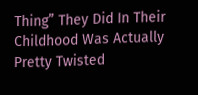Thing” They Did In Their Childhood Was Actually Pretty Twisted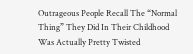Outrageous People Recall The “Normal Thing” They Did In Their Childhood Was Actually Pretty Twisted